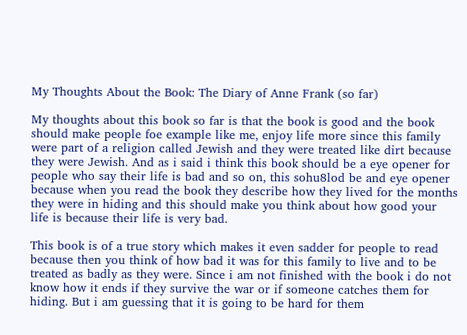My Thoughts About the Book: The Diary of Anne Frank (so far)

My thoughts about this book so far is that the book is good and the book should make people foe example like me, enjoy life more since this family were part of a religion called Jewish and they were treated like dirt because they were Jewish. And as i said i think this book should be a eye opener for people who say their life is bad and so on, this sohu8lod be and eye opener because when you read the book they describe how they lived for the months they were in hiding and this should make you think about how good your life is because their life is very bad.

This book is of a true story which makes it even sadder for people to read because then you think of how bad it was for this family to live and to be treated as badly as they were. Since i am not finished with the book i do not know how it ends if they survive the war or if someone catches them for hiding. But i am guessing that it is going to be hard for them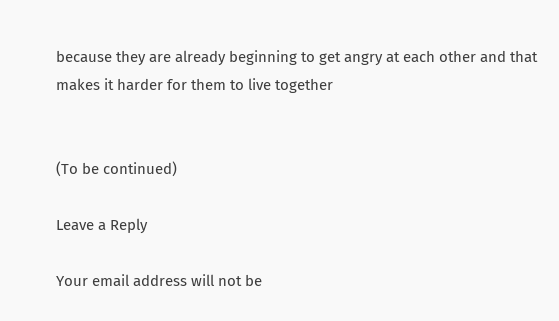because they are already beginning to get angry at each other and that makes it harder for them to live together


(To be continued)

Leave a Reply

Your email address will not be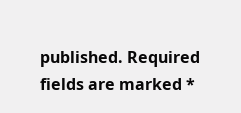published. Required fields are marked *